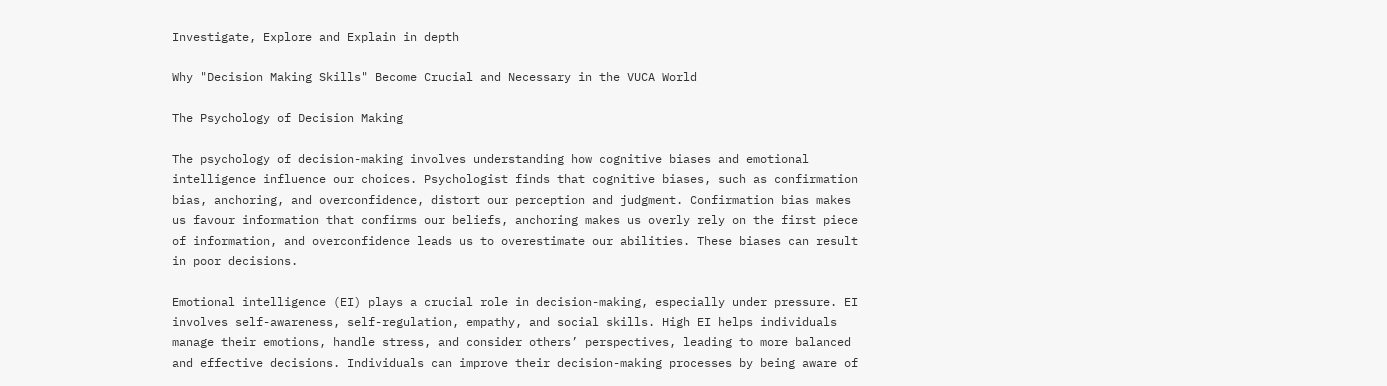Investigate, Explore and Explain in depth

Why "Decision Making Skills" Become Crucial and Necessary in the VUCA World

The Psychology of Decision Making

The psychology of decision-making involves understanding how cognitive biases and emotional intelligence influence our choices. Psychologist finds that cognitive biases, such as confirmation bias, anchoring, and overconfidence, distort our perception and judgment. Confirmation bias makes us favour information that confirms our beliefs, anchoring makes us overly rely on the first piece of information, and overconfidence leads us to overestimate our abilities. These biases can result in poor decisions.

Emotional intelligence (EI) plays a crucial role in decision-making, especially under pressure. EI involves self-awareness, self-regulation, empathy, and social skills. High EI helps individuals manage their emotions, handle stress, and consider others’ perspectives, leading to more balanced and effective decisions. Individuals can improve their decision-making processes by being aware of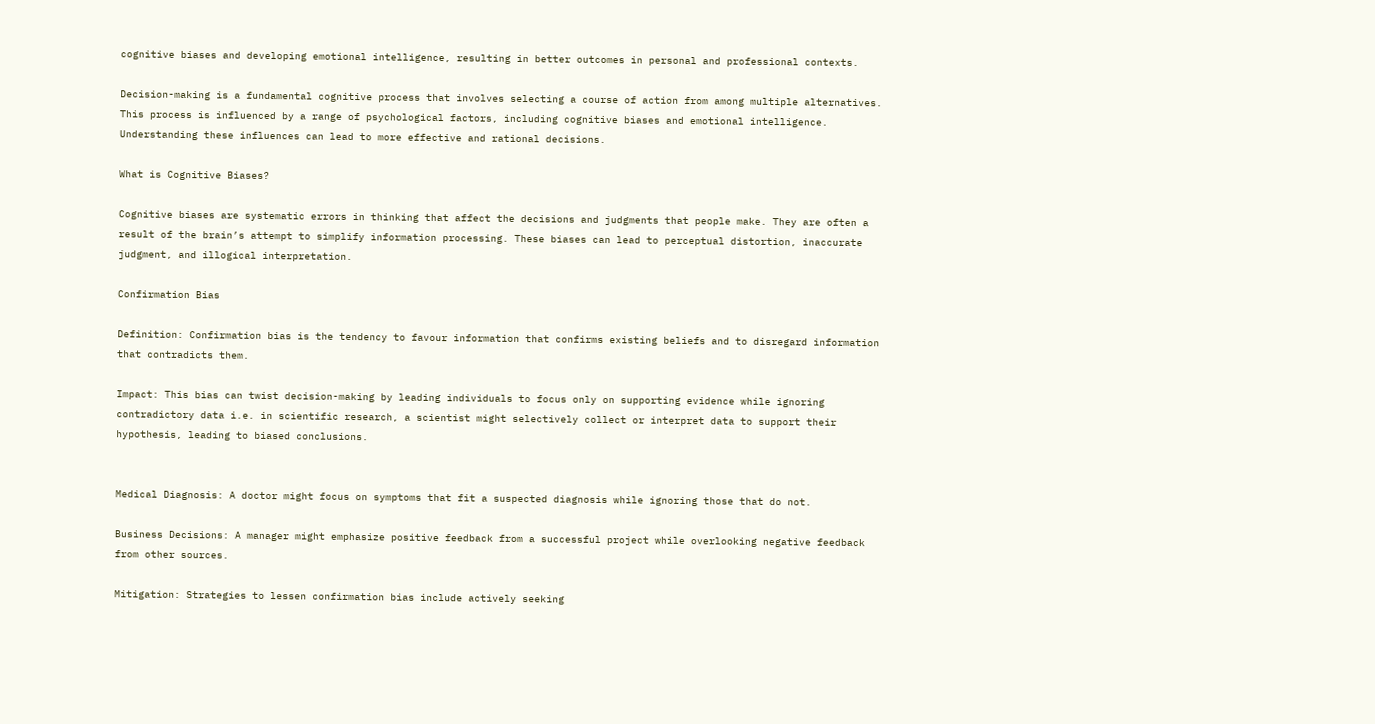cognitive biases and developing emotional intelligence, resulting in better outcomes in personal and professional contexts.

Decision-making is a fundamental cognitive process that involves selecting a course of action from among multiple alternatives. This process is influenced by a range of psychological factors, including cognitive biases and emotional intelligence. Understanding these influences can lead to more effective and rational decisions.

What is Cognitive Biases?

Cognitive biases are systematic errors in thinking that affect the decisions and judgments that people make. They are often a result of the brain’s attempt to simplify information processing. These biases can lead to perceptual distortion, inaccurate judgment, and illogical interpretation.

Confirmation Bias

Definition: Confirmation bias is the tendency to favour information that confirms existing beliefs and to disregard information that contradicts them.

Impact: This bias can twist decision-making by leading individuals to focus only on supporting evidence while ignoring contradictory data i.e. in scientific research, a scientist might selectively collect or interpret data to support their hypothesis, leading to biased conclusions.


Medical Diagnosis: A doctor might focus on symptoms that fit a suspected diagnosis while ignoring those that do not.

Business Decisions: A manager might emphasize positive feedback from a successful project while overlooking negative feedback from other sources.

Mitigation: Strategies to lessen confirmation bias include actively seeking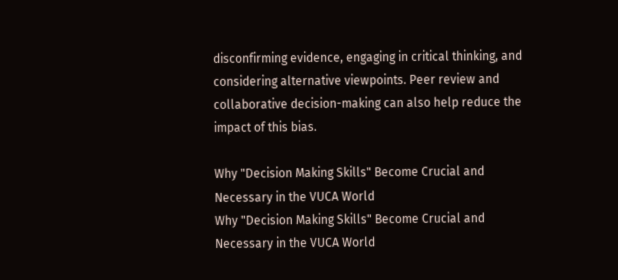disconfirming evidence, engaging in critical thinking, and considering alternative viewpoints. Peer review and collaborative decision-making can also help reduce the impact of this bias.

Why "Decision Making Skills" Become Crucial and Necessary in the VUCA World
Why "Decision Making Skills" Become Crucial and Necessary in the VUCA World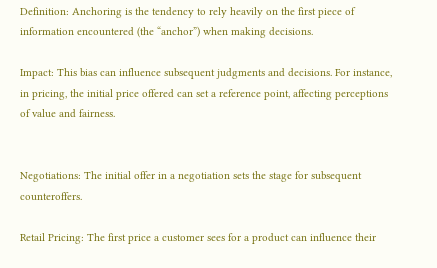Definition: Anchoring is the tendency to rely heavily on the first piece of information encountered (the “anchor”) when making decisions.

Impact: This bias can influence subsequent judgments and decisions. For instance, in pricing, the initial price offered can set a reference point, affecting perceptions of value and fairness.


Negotiations: The initial offer in a negotiation sets the stage for subsequent counteroffers.

Retail Pricing: The first price a customer sees for a product can influence their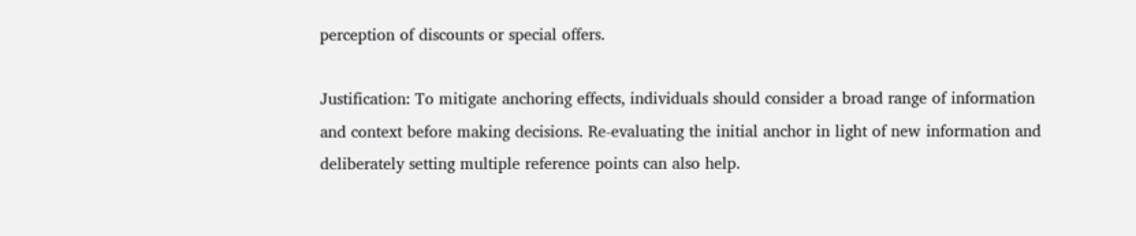perception of discounts or special offers.

Justification: To mitigate anchoring effects, individuals should consider a broad range of information and context before making decisions. Re-evaluating the initial anchor in light of new information and deliberately setting multiple reference points can also help.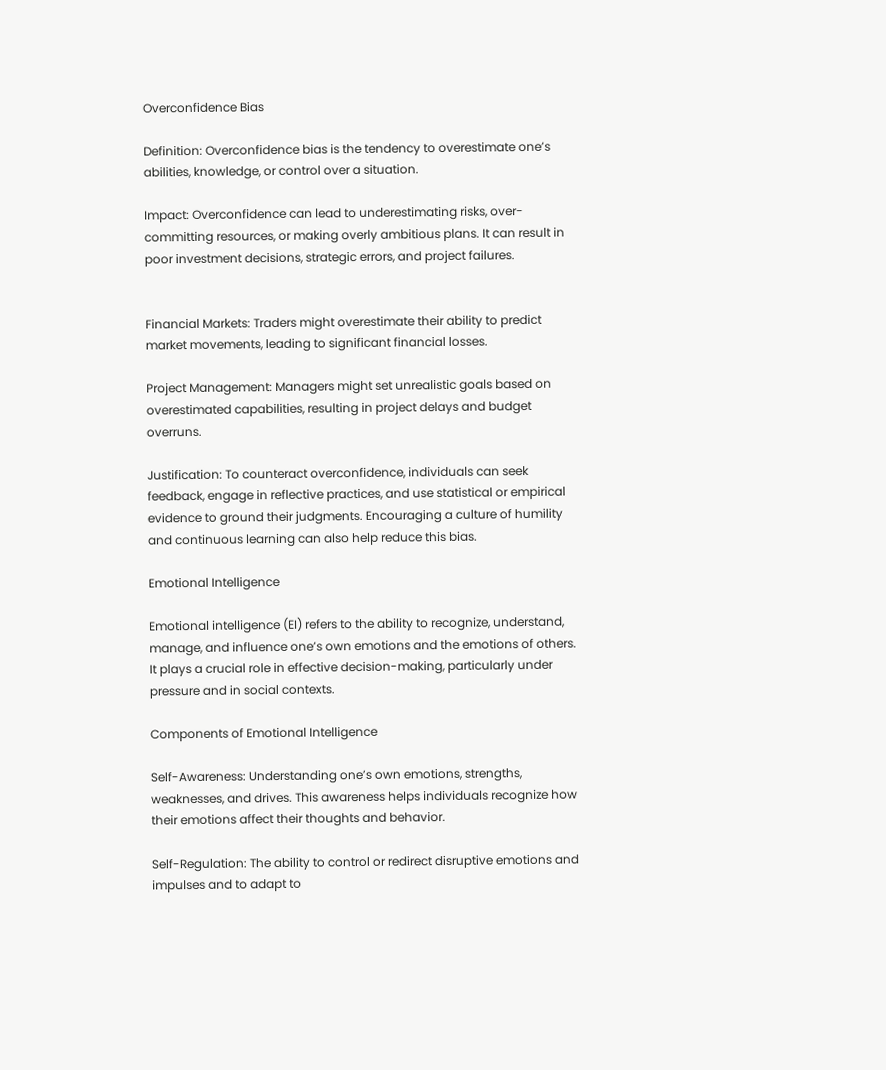Overconfidence Bias

Definition: Overconfidence bias is the tendency to overestimate one’s abilities, knowledge, or control over a situation.

Impact: Overconfidence can lead to underestimating risks, over-committing resources, or making overly ambitious plans. It can result in poor investment decisions, strategic errors, and project failures.


Financial Markets: Traders might overestimate their ability to predict market movements, leading to significant financial losses.

Project Management: Managers might set unrealistic goals based on overestimated capabilities, resulting in project delays and budget overruns.

Justification: To counteract overconfidence, individuals can seek feedback, engage in reflective practices, and use statistical or empirical evidence to ground their judgments. Encouraging a culture of humility and continuous learning can also help reduce this bias.

Emotional Intelligence

Emotional intelligence (EI) refers to the ability to recognize, understand, manage, and influence one’s own emotions and the emotions of others. It plays a crucial role in effective decision-making, particularly under pressure and in social contexts.

Components of Emotional Intelligence

Self-Awareness: Understanding one’s own emotions, strengths, weaknesses, and drives. This awareness helps individuals recognize how their emotions affect their thoughts and behavior.

Self-Regulation: The ability to control or redirect disruptive emotions and impulses and to adapt to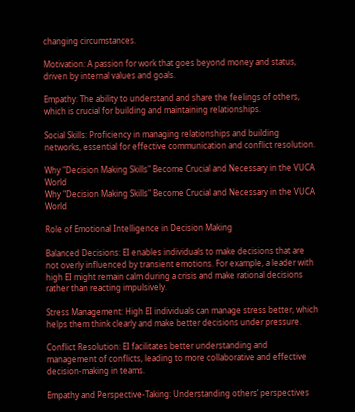changing circumstances.

Motivation: A passion for work that goes beyond money and status, driven by internal values and goals.

Empathy: The ability to understand and share the feelings of others, which is crucial for building and maintaining relationships.

Social Skills: Proficiency in managing relationships and building networks, essential for effective communication and conflict resolution.

Why "Decision Making Skills" Become Crucial and Necessary in the VUCA World
Why "Decision Making Skills" Become Crucial and Necessary in the VUCA World

Role of Emotional Intelligence in Decision Making

Balanced Decisions: EI enables individuals to make decisions that are not overly influenced by transient emotions. For example, a leader with high EI might remain calm during a crisis and make rational decisions rather than reacting impulsively.

Stress Management: High EI individuals can manage stress better, which helps them think clearly and make better decisions under pressure.

Conflict Resolution: EI facilitates better understanding and management of conflicts, leading to more collaborative and effective decision-making in teams.

Empathy and Perspective-Taking: Understanding others’ perspectives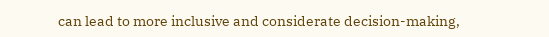can lead to more inclusive and considerate decision-making,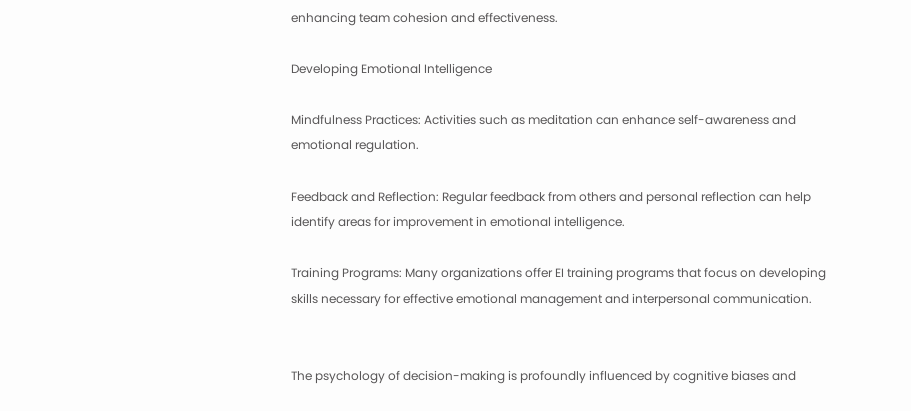enhancing team cohesion and effectiveness.

Developing Emotional Intelligence

Mindfulness Practices: Activities such as meditation can enhance self-awareness and emotional regulation.

Feedback and Reflection: Regular feedback from others and personal reflection can help identify areas for improvement in emotional intelligence.

Training Programs: Many organizations offer EI training programs that focus on developing skills necessary for effective emotional management and interpersonal communication.


The psychology of decision-making is profoundly influenced by cognitive biases and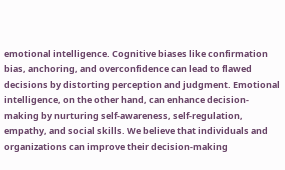emotional intelligence. Cognitive biases like confirmation bias, anchoring, and overconfidence can lead to flawed decisions by distorting perception and judgment. Emotional intelligence, on the other hand, can enhance decision-making by nurturing self-awareness, self-regulation, empathy, and social skills. We believe that individuals and organizations can improve their decision-making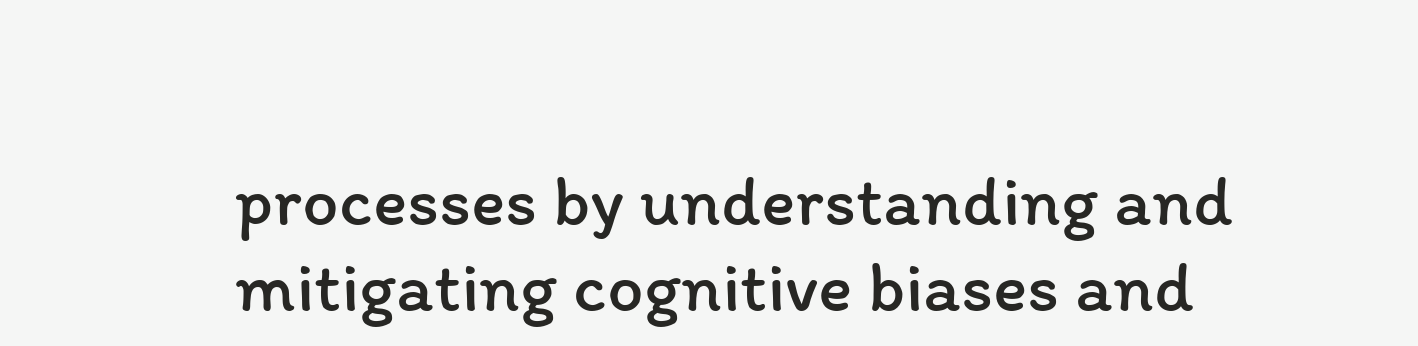processes by understanding and mitigating cognitive biases and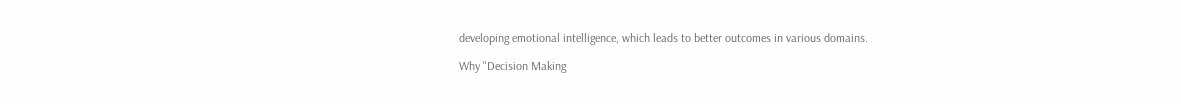developing emotional intelligence, which leads to better outcomes in various domains.

Why "Decision Making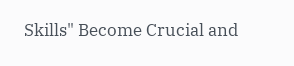Skills" Become Crucial and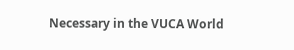Necessary in the VUCA World